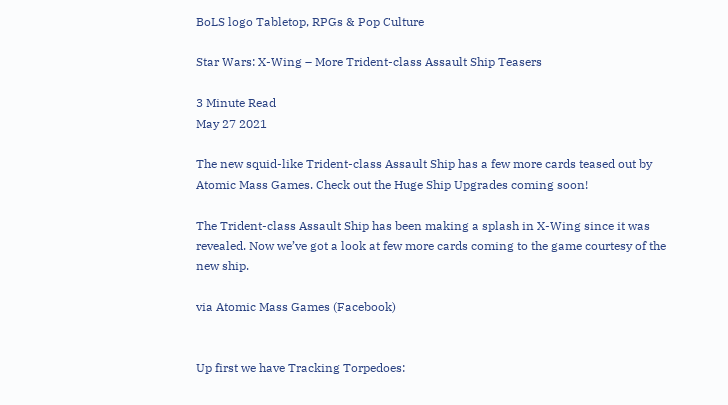BoLS logo Tabletop, RPGs & Pop Culture

Star Wars: X-Wing – More Trident-class Assault Ship Teasers

3 Minute Read
May 27 2021

The new squid-like Trident-class Assault Ship has a few more cards teased out by Atomic Mass Games. Check out the Huge Ship Upgrades coming soon!

The Trident-class Assault Ship has been making a splash in X-Wing since it was revealed. Now we’ve got a look at few more cards coming to the game courtesy of the new ship.

via Atomic Mass Games (Facebook)


Up first we have Tracking Torpedoes: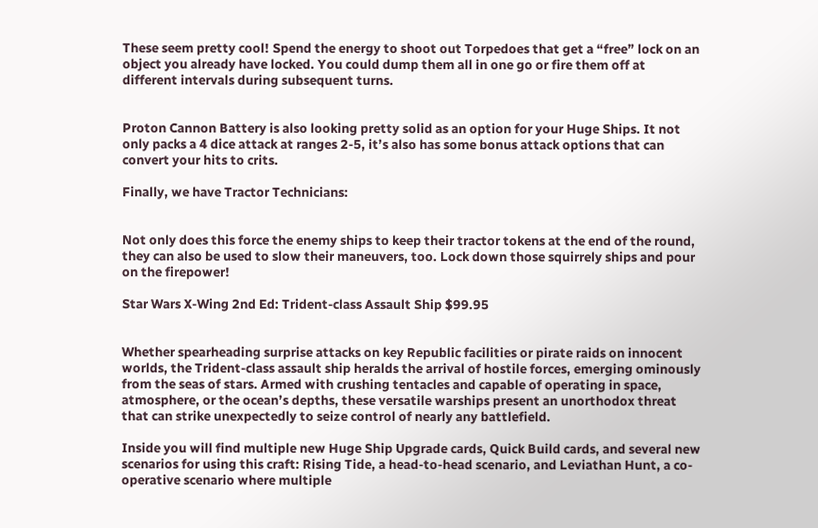These seem pretty cool! Spend the energy to shoot out Torpedoes that get a “free” lock on an object you already have locked. You could dump them all in one go or fire them off at different intervals during subsequent turns.


Proton Cannon Battery is also looking pretty solid as an option for your Huge Ships. It not only packs a 4 dice attack at ranges 2-5, it’s also has some bonus attack options that can convert your hits to crits.

Finally, we have Tractor Technicians:


Not only does this force the enemy ships to keep their tractor tokens at the end of the round, they can also be used to slow their maneuvers, too. Lock down those squirrely ships and pour on the firepower!

Star Wars X-Wing 2nd Ed: Trident-class Assault Ship $99.95


Whether spearheading surprise attacks on key Republic facilities or pirate raids on innocent worlds, the Trident-class assault ship heralds the arrival of hostile forces, emerging ominously from the seas of stars. Armed with crushing tentacles and capable of operating in space, atmosphere, or the ocean’s depths, these versatile warships present an unorthodox threat that can strike unexpectedly to seize control of nearly any battlefield.

Inside you will find multiple new Huge Ship Upgrade cards, Quick Build cards, and several new scenarios for using this craft: Rising Tide, a head-to-head scenario, and Leviathan Hunt, a co-operative scenario where multiple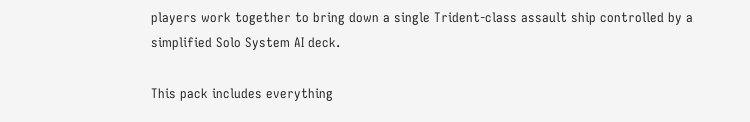players work together to bring down a single Trident-class assault ship controlled by a simplified Solo System AI deck.

This pack includes everything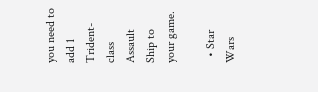you need to add 1 Trident-class Assault Ship to your game.

  • Star Wars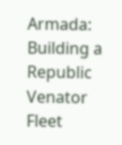Armada: Building a Republic Venator Fleet